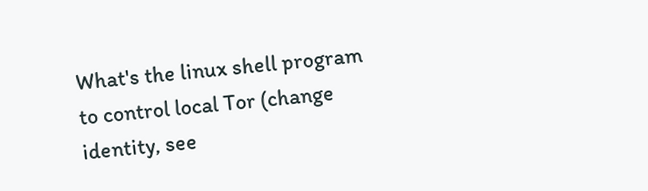What's the linux shell program to control local Tor (change identity, see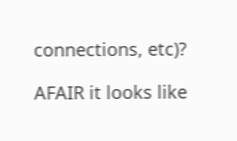connections, etc)?

AFAIR it looks like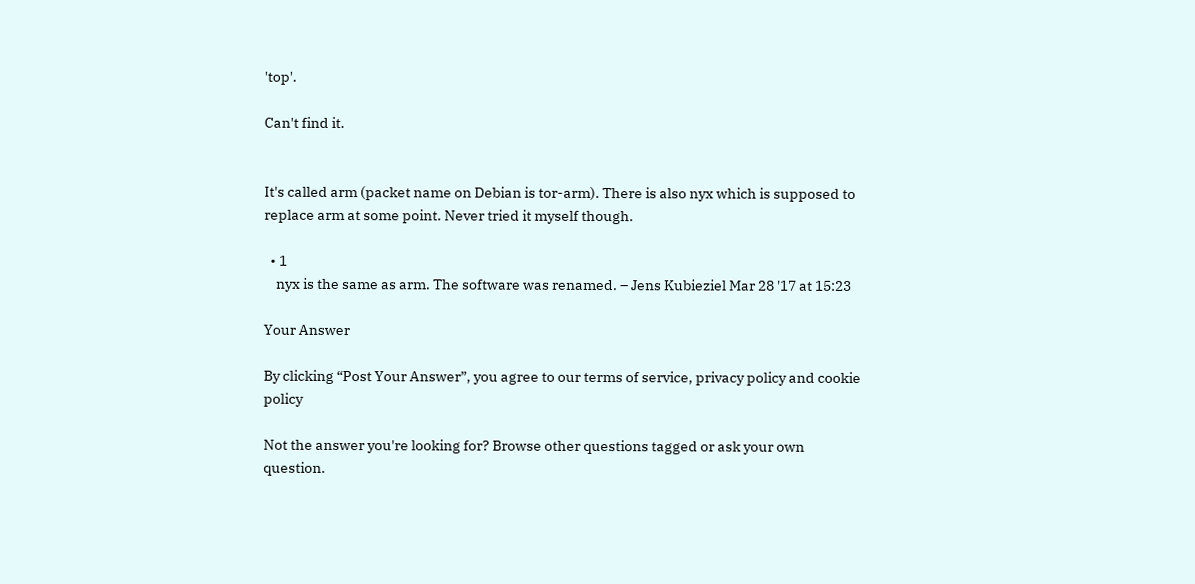'top'.

Can't find it.


It's called arm (packet name on Debian is tor-arm). There is also nyx which is supposed to replace arm at some point. Never tried it myself though.

  • 1
    nyx is the same as arm. The software was renamed. – Jens Kubieziel Mar 28 '17 at 15:23

Your Answer

By clicking “Post Your Answer”, you agree to our terms of service, privacy policy and cookie policy

Not the answer you're looking for? Browse other questions tagged or ask your own question.